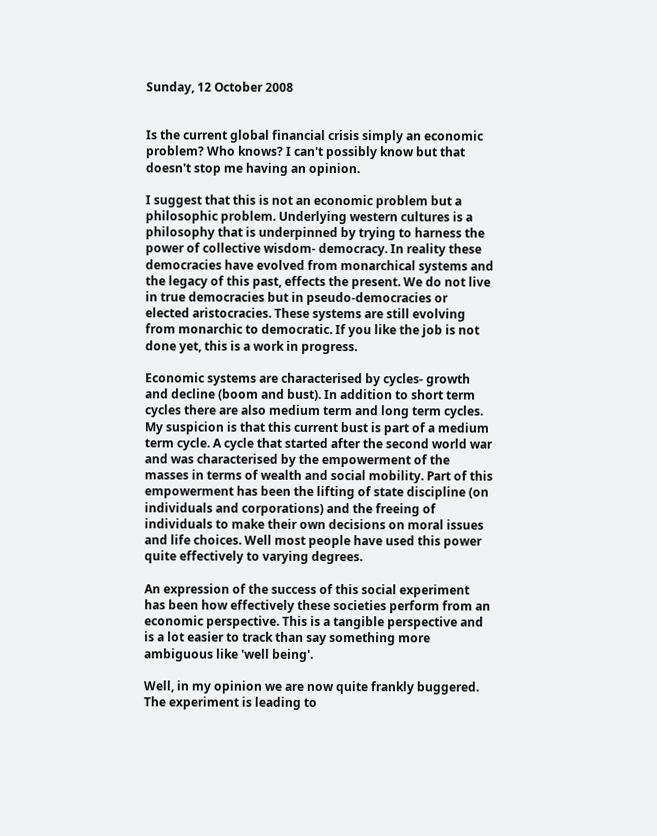Sunday, 12 October 2008


Is the current global financial crisis simply an economic problem? Who knows? I can't possibly know but that doesn't stop me having an opinion.

I suggest that this is not an economic problem but a philosophic problem. Underlying western cultures is a philosophy that is underpinned by trying to harness the power of collective wisdom- democracy. In reality these democracies have evolved from monarchical systems and the legacy of this past, effects the present. We do not live in true democracies but in pseudo-democracies or elected aristocracies. These systems are still evolving from monarchic to democratic. If you like the job is not done yet, this is a work in progress.

Economic systems are characterised by cycles- growth and decline (boom and bust). In addition to short term cycles there are also medium term and long term cycles. My suspicion is that this current bust is part of a medium term cycle. A cycle that started after the second world war and was characterised by the empowerment of the masses in terms of wealth and social mobility. Part of this empowerment has been the lifting of state discipline (on individuals and corporations) and the freeing of individuals to make their own decisions on moral issues and life choices. Well most people have used this power quite effectively to varying degrees.

An expression of the success of this social experiment has been how effectively these societies perform from an economic perspective. This is a tangible perspective and is a lot easier to track than say something more ambiguous like 'well being'.

Well, in my opinion we are now quite frankly buggered. The experiment is leading to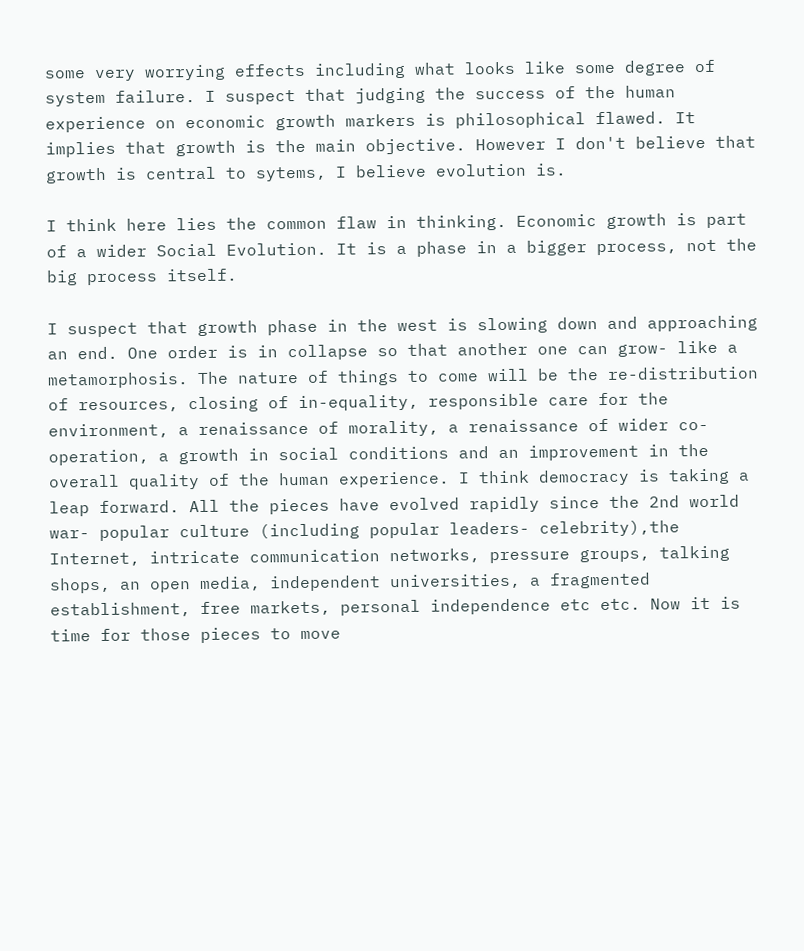some very worrying effects including what looks like some degree of system failure. I suspect that judging the success of the human experience on economic growth markers is philosophical flawed. It implies that growth is the main objective. However I don't believe that growth is central to sytems, I believe evolution is.

I think here lies the common flaw in thinking. Economic growth is part of a wider Social Evolution. It is a phase in a bigger process, not the big process itself.

I suspect that growth phase in the west is slowing down and approaching an end. One order is in collapse so that another one can grow- like a metamorphosis. The nature of things to come will be the re-distribution of resources, closing of in-equality, responsible care for the environment, a renaissance of morality, a renaissance of wider co-operation, a growth in social conditions and an improvement in the overall quality of the human experience. I think democracy is taking a leap forward. All the pieces have evolved rapidly since the 2nd world war- popular culture (including popular leaders- celebrity),the Internet, intricate communication networks, pressure groups, talking shops, an open media, independent universities, a fragmented establishment, free markets, personal independence etc etc. Now it is time for those pieces to move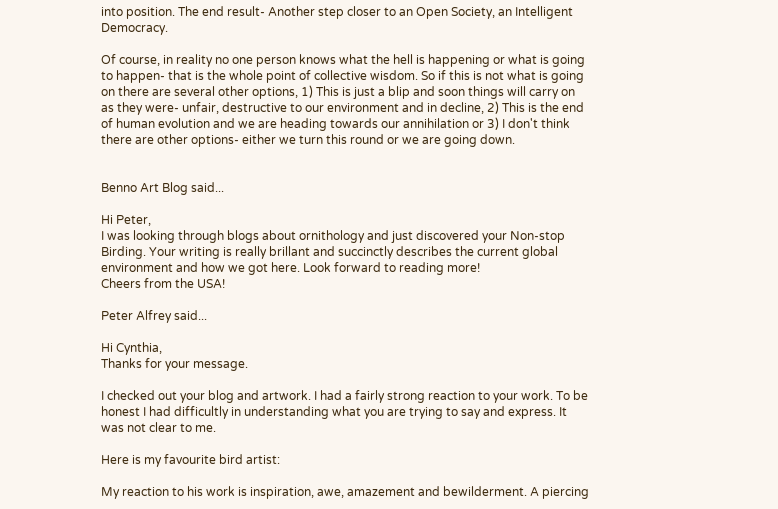into position. The end result- Another step closer to an Open Society, an Intelligent Democracy.

Of course, in reality no one person knows what the hell is happening or what is going to happen- that is the whole point of collective wisdom. So if this is not what is going on there are several other options, 1) This is just a blip and soon things will carry on as they were- unfair, destructive to our environment and in decline, 2) This is the end of human evolution and we are heading towards our annihilation or 3) I don't think there are other options- either we turn this round or we are going down.


Benno Art Blog said...

Hi Peter,
I was looking through blogs about ornithology and just discovered your Non-stop Birding. Your writing is really brillant and succinctly describes the current global environment and how we got here. Look forward to reading more!
Cheers from the USA!

Peter Alfrey said...

Hi Cynthia,
Thanks for your message.

I checked out your blog and artwork. I had a fairly strong reaction to your work. To be honest I had difficultly in understanding what you are trying to say and express. It was not clear to me.

Here is my favourite bird artist:

My reaction to his work is inspiration, awe, amazement and bewilderment. A piercing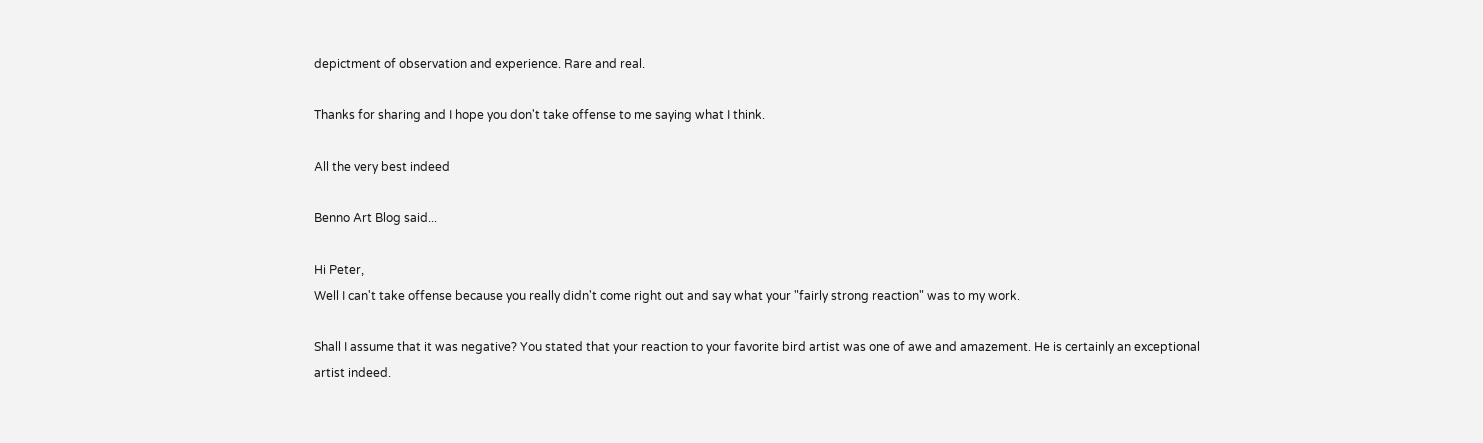depictment of observation and experience. Rare and real.

Thanks for sharing and I hope you don't take offense to me saying what I think.

All the very best indeed

Benno Art Blog said...

Hi Peter,
Well I can't take offense because you really didn't come right out and say what your "fairly strong reaction" was to my work.

Shall I assume that it was negative? You stated that your reaction to your favorite bird artist was one of awe and amazement. He is certainly an exceptional artist indeed.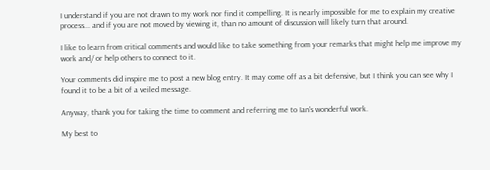I understand if you are not drawn to my work nor find it compelling. It is nearly impossible for me to explain my creative process... and if you are not moved by viewing it, than no amount of discussion will likely turn that around.

I like to learn from critical comments and would like to take something from your remarks that might help me improve my work and/ or help others to connect to it.

Your comments did inspire me to post a new blog entry. It may come off as a bit defensive, but I think you can see why I found it to be a bit of a veiled message.

Anyway, thank you for taking the time to comment and referring me to Ian's wonderful work.

My best to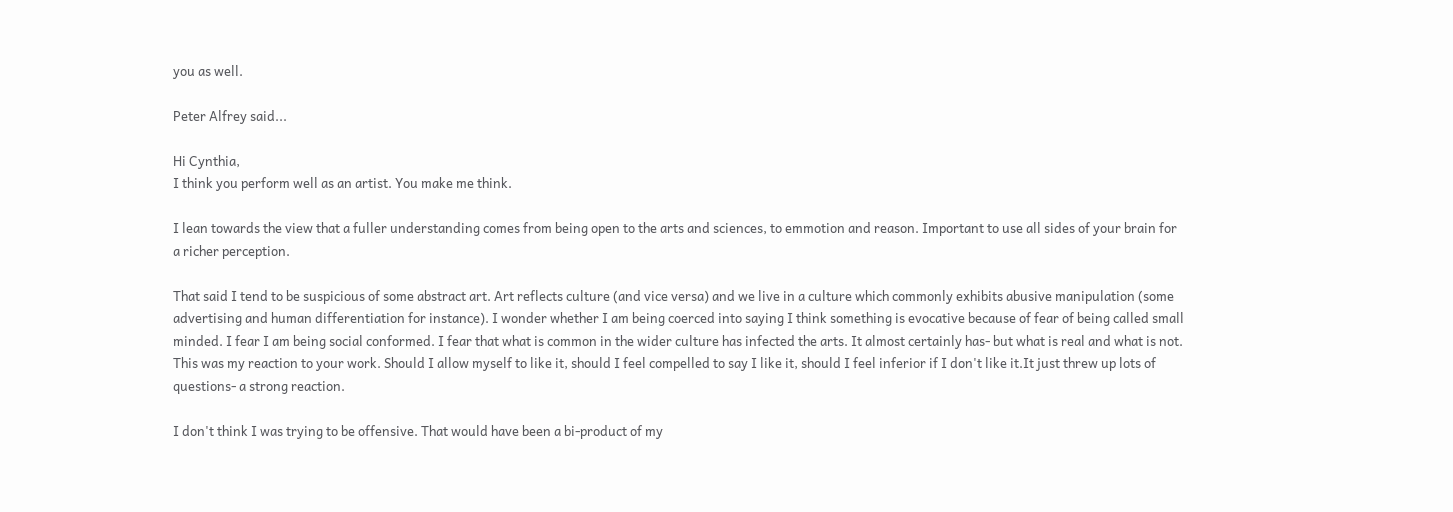you as well.

Peter Alfrey said...

Hi Cynthia,
I think you perform well as an artist. You make me think.

I lean towards the view that a fuller understanding comes from being open to the arts and sciences, to emmotion and reason. Important to use all sides of your brain for a richer perception.

That said I tend to be suspicious of some abstract art. Art reflects culture (and vice versa) and we live in a culture which commonly exhibits abusive manipulation (some advertising and human differentiation for instance). I wonder whether I am being coerced into saying I think something is evocative because of fear of being called small minded. I fear I am being social conformed. I fear that what is common in the wider culture has infected the arts. It almost certainly has- but what is real and what is not. This was my reaction to your work. Should I allow myself to like it, should I feel compelled to say I like it, should I feel inferior if I don't like it.It just threw up lots of questions- a strong reaction.

I don't think I was trying to be offensive. That would have been a bi-product of my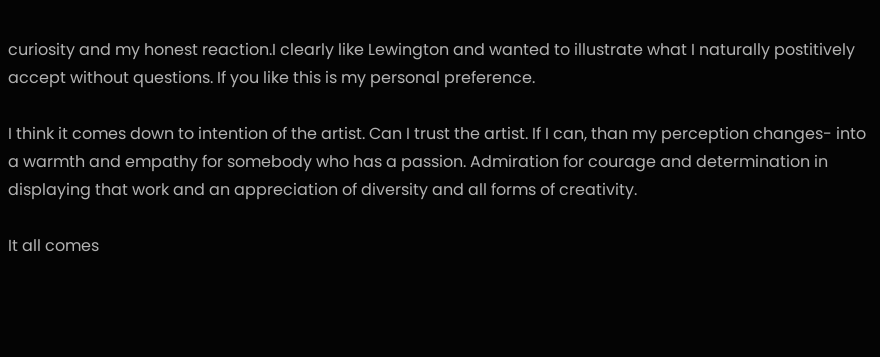curiosity and my honest reaction.I clearly like Lewington and wanted to illustrate what I naturally postitively accept without questions. If you like this is my personal preference.

I think it comes down to intention of the artist. Can I trust the artist. If I can, than my perception changes- into a warmth and empathy for somebody who has a passion. Admiration for courage and determination in displaying that work and an appreciation of diversity and all forms of creativity.

It all comes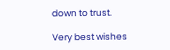down to trust.

Very best wishes